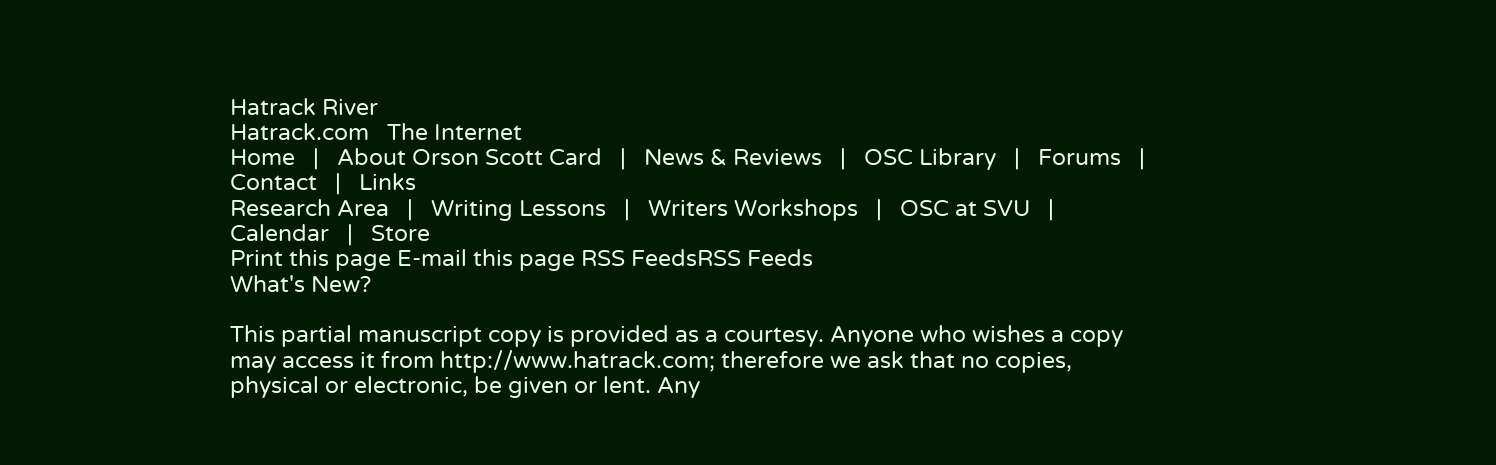Hatrack River
Hatrack.com   The Internet
Home   |   About Orson Scott Card   |   News & Reviews   |   OSC Library   |   Forums   |   Contact   |   Links
Research Area   |   Writing Lessons   |   Writers Workshops   |   OSC at SVU   |   Calendar   |   Store
Print this page E-mail this page RSS FeedsRSS Feeds
What's New?

This partial manuscript copy is provided as a courtesy. Anyone who wishes a copy may access it from http://www.hatrack.com; therefore we ask that no copies, physical or electronic, be given or lent. Any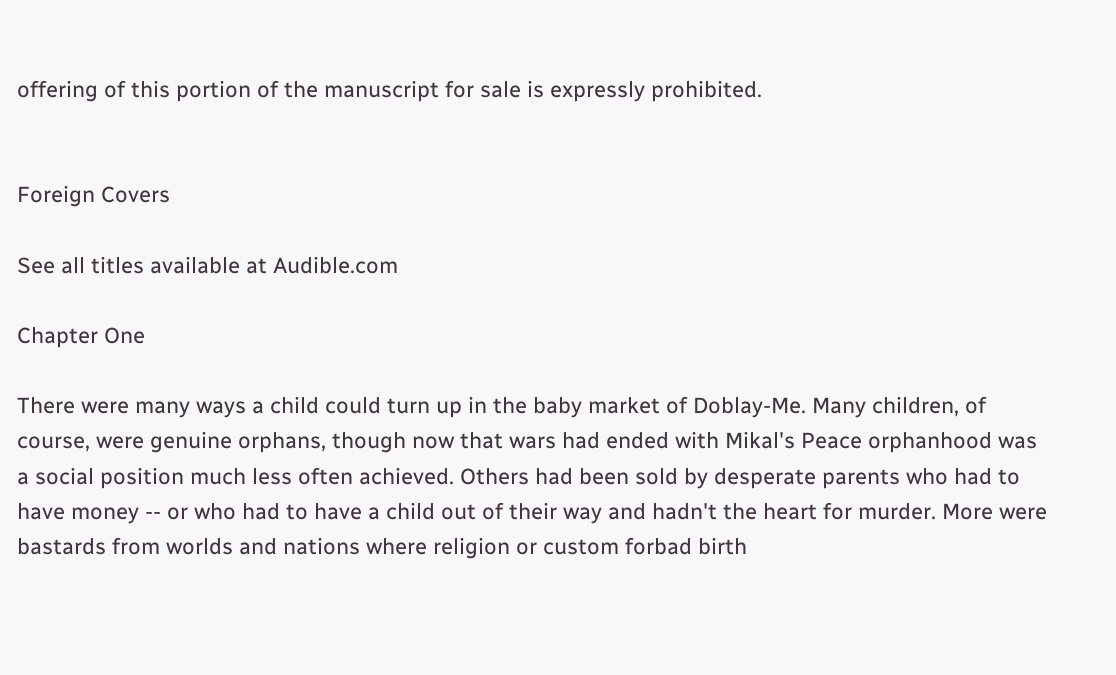offering of this portion of the manuscript for sale is expressly prohibited.


Foreign Covers

See all titles available at Audible.com

Chapter One

There were many ways a child could turn up in the baby market of Doblay-Me. Many children, of course, were genuine orphans, though now that wars had ended with Mikal's Peace orphanhood was a social position much less often achieved. Others had been sold by desperate parents who had to have money -- or who had to have a child out of their way and hadn't the heart for murder. More were bastards from worlds and nations where religion or custom forbad birth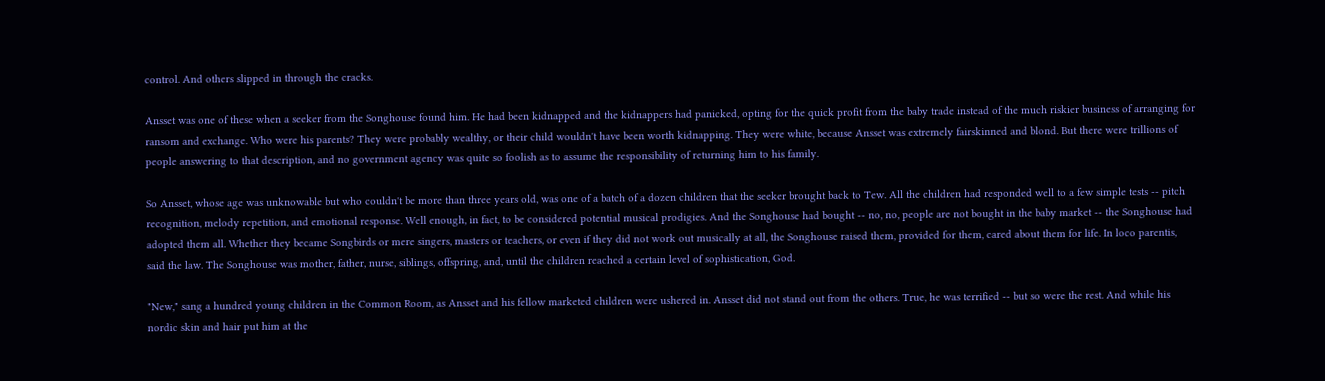control. And others slipped in through the cracks.

Ansset was one of these when a seeker from the Songhouse found him. He had been kidnapped and the kidnappers had panicked, opting for the quick profit from the baby trade instead of the much riskier business of arranging for ransom and exchange. Who were his parents? They were probably wealthy, or their child wouldn't have been worth kidnapping. They were white, because Ansset was extremely fairskinned and blond. But there were trillions of people answering to that description, and no government agency was quite so foolish as to assume the responsibility of returning him to his family.

So Ansset, whose age was unknowable but who couldn't be more than three years old, was one of a batch of a dozen children that the seeker brought back to Tew. All the children had responded well to a few simple tests -- pitch recognition, melody repetition, and emotional response. Well enough, in fact, to be considered potential musical prodigies. And the Songhouse had bought -- no, no, people are not bought in the baby market -- the Songhouse had adopted them all. Whether they became Songbirds or mere singers, masters or teachers, or even if they did not work out musically at all, the Songhouse raised them, provided for them, cared about them for life. In loco parentis, said the law. The Songhouse was mother, father, nurse, siblings, offspring, and, until the children reached a certain level of sophistication, God.

"New," sang a hundred young children in the Common Room, as Ansset and his fellow marketed children were ushered in. Ansset did not stand out from the others. True, he was terrified -- but so were the rest. And while his nordic skin and hair put him at the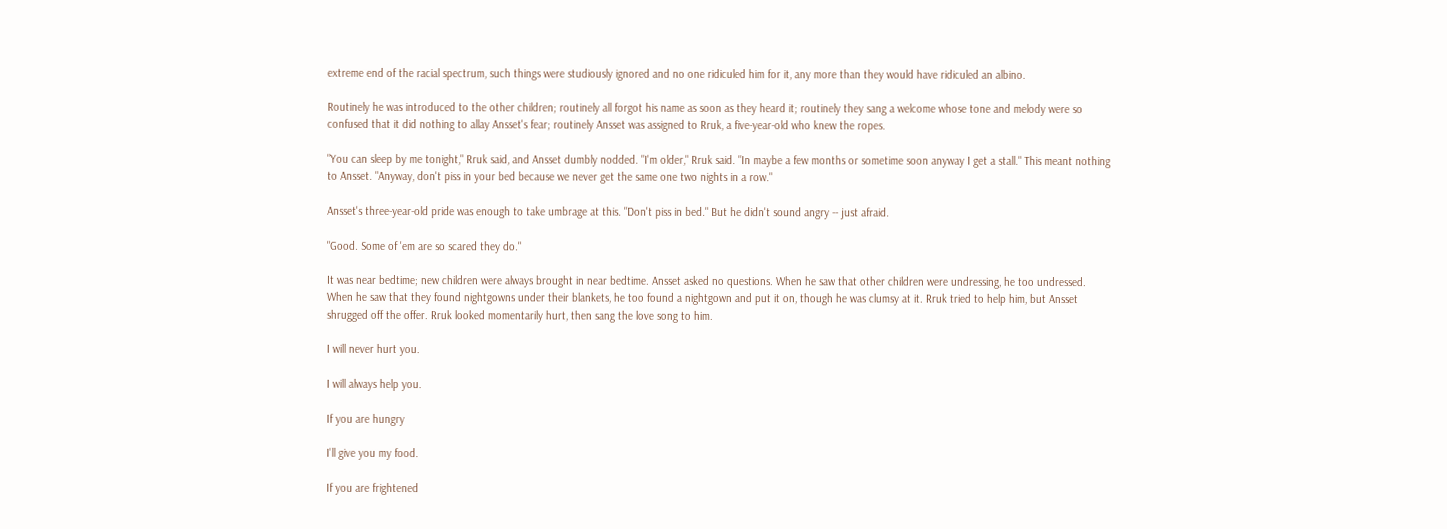extreme end of the racial spectrum, such things were studiously ignored and no one ridiculed him for it, any more than they would have ridiculed an albino.

Routinely he was introduced to the other children; routinely all forgot his name as soon as they heard it; routinely they sang a welcome whose tone and melody were so confused that it did nothing to allay Ansset's fear; routinely Ansset was assigned to Rruk, a five-year-old who knew the ropes.

"You can sleep by me tonight," Rruk said, and Ansset dumbly nodded. "I'm older," Rruk said. "In maybe a few months or sometime soon anyway I get a stall." This meant nothing to Ansset. "Anyway, don't piss in your bed because we never get the same one two nights in a row."

Ansset's three-year-old pride was enough to take umbrage at this. "Don't piss in bed." But he didn't sound angry -- just afraid.

"Good. Some of 'em are so scared they do."

It was near bedtime; new children were always brought in near bedtime. Ansset asked no questions. When he saw that other children were undressing, he too undressed. When he saw that they found nightgowns under their blankets, he too found a nightgown and put it on, though he was clumsy at it. Rruk tried to help him, but Ansset shrugged off the offer. Rruk looked momentarily hurt, then sang the love song to him.

I will never hurt you.

I will always help you.

If you are hungry

I'll give you my food.

If you are frightened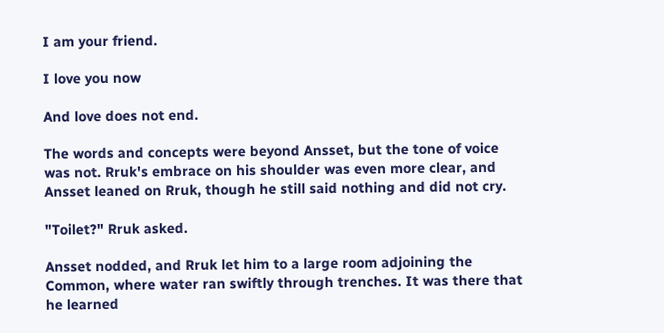I am your friend.

I love you now

And love does not end.

The words and concepts were beyond Ansset, but the tone of voice was not. Rruk's embrace on his shoulder was even more clear, and Ansset leaned on Rruk, though he still said nothing and did not cry.

"Toilet?" Rruk asked.

Ansset nodded, and Rruk let him to a large room adjoining the Common, where water ran swiftly through trenches. It was there that he learned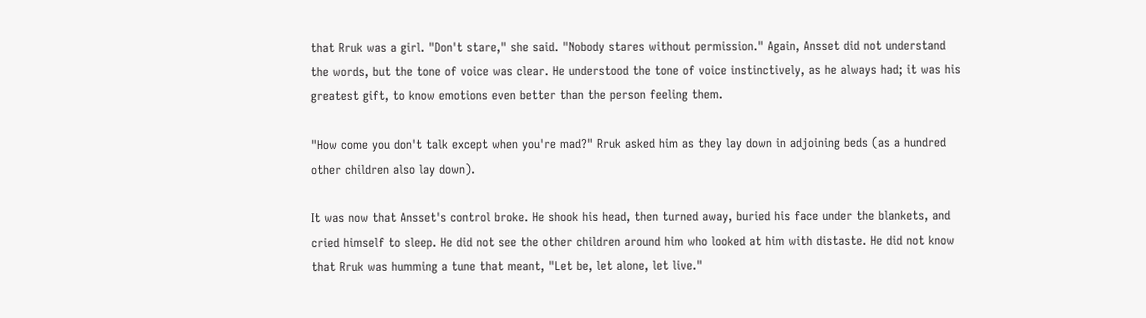that Rruk was a girl. "Don't stare," she said. "Nobody stares without permission." Again, Ansset did not understand the words, but the tone of voice was clear. He understood the tone of voice instinctively, as he always had; it was his greatest gift, to know emotions even better than the person feeling them.

"How come you don't talk except when you're mad?" Rruk asked him as they lay down in adjoining beds (as a hundred other children also lay down).

It was now that Ansset's control broke. He shook his head, then turned away, buried his face under the blankets, and cried himself to sleep. He did not see the other children around him who looked at him with distaste. He did not know that Rruk was humming a tune that meant, "Let be, let alone, let live."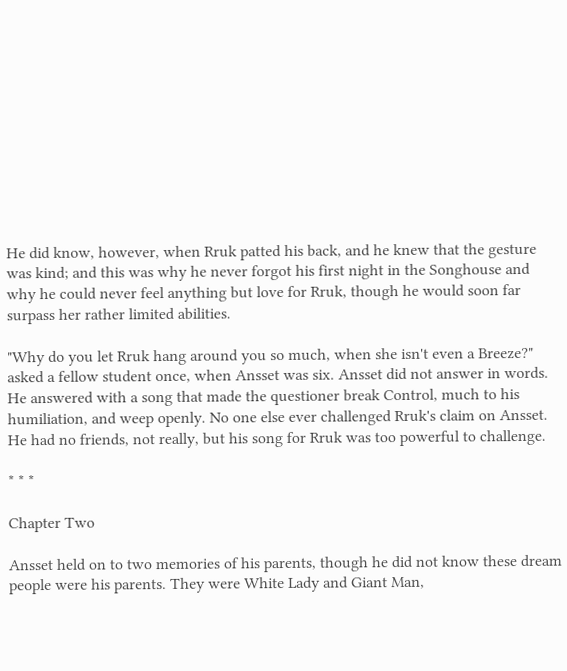He did know, however, when Rruk patted his back, and he knew that the gesture was kind; and this was why he never forgot his first night in the Songhouse and why he could never feel anything but love for Rruk, though he would soon far surpass her rather limited abilities.

"Why do you let Rruk hang around you so much, when she isn't even a Breeze?" asked a fellow student once, when Ansset was six. Ansset did not answer in words. He answered with a song that made the questioner break Control, much to his humiliation, and weep openly. No one else ever challenged Rruk's claim on Ansset. He had no friends, not really, but his song for Rruk was too powerful to challenge.

* * *

Chapter Two

Ansset held on to two memories of his parents, though he did not know these dream people were his parents. They were White Lady and Giant Man,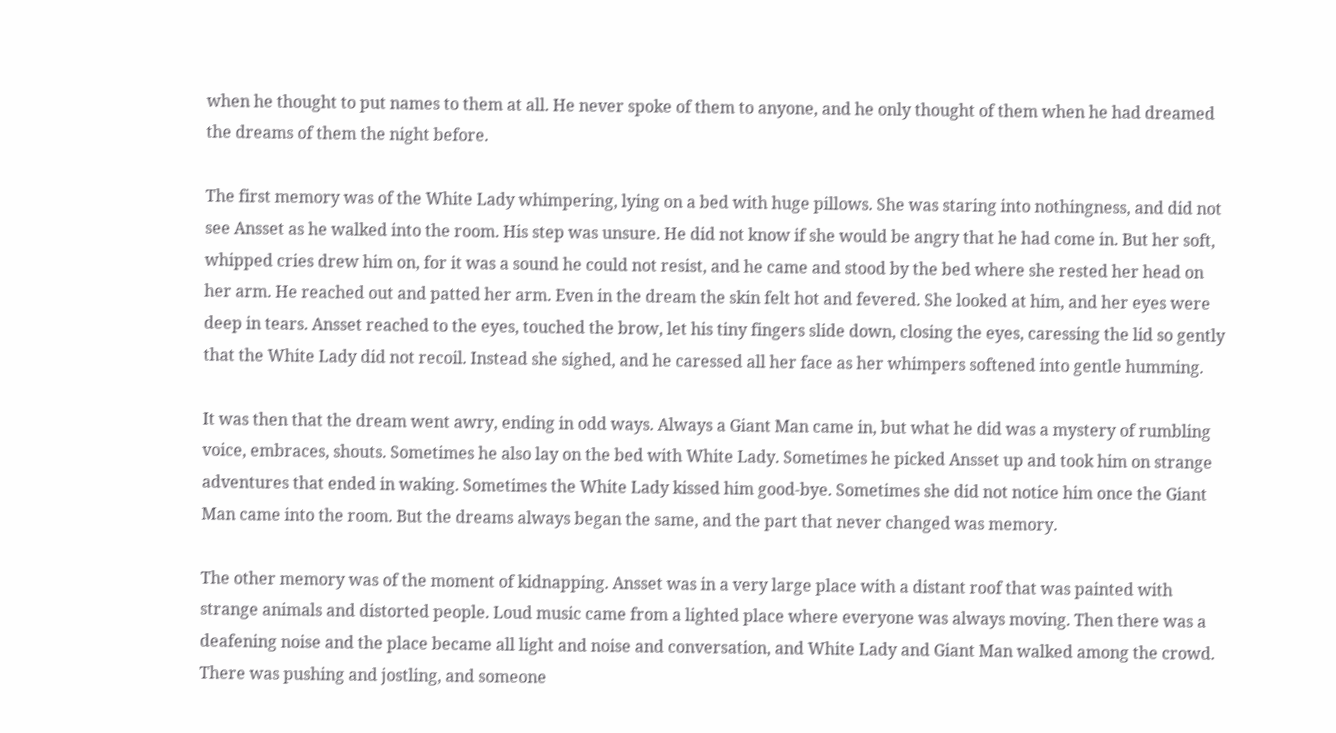when he thought to put names to them at all. He never spoke of them to anyone, and he only thought of them when he had dreamed the dreams of them the night before.

The first memory was of the White Lady whimpering, lying on a bed with huge pillows. She was staring into nothingness, and did not see Ansset as he walked into the room. His step was unsure. He did not know if she would be angry that he had come in. But her soft, whipped cries drew him on, for it was a sound he could not resist, and he came and stood by the bed where she rested her head on her arm. He reached out and patted her arm. Even in the dream the skin felt hot and fevered. She looked at him, and her eyes were deep in tears. Ansset reached to the eyes, touched the brow, let his tiny fingers slide down, closing the eyes, caressing the lid so gently that the White Lady did not recoil. Instead she sighed, and he caressed all her face as her whimpers softened into gentle humming.

It was then that the dream went awry, ending in odd ways. Always a Giant Man came in, but what he did was a mystery of rumbling voice, embraces, shouts. Sometimes he also lay on the bed with White Lady. Sometimes he picked Ansset up and took him on strange adventures that ended in waking. Sometimes the White Lady kissed him good-bye. Sometimes she did not notice him once the Giant Man came into the room. But the dreams always began the same, and the part that never changed was memory.

The other memory was of the moment of kidnapping. Ansset was in a very large place with a distant roof that was painted with strange animals and distorted people. Loud music came from a lighted place where everyone was always moving. Then there was a deafening noise and the place became all light and noise and conversation, and White Lady and Giant Man walked among the crowd. There was pushing and jostling, and someone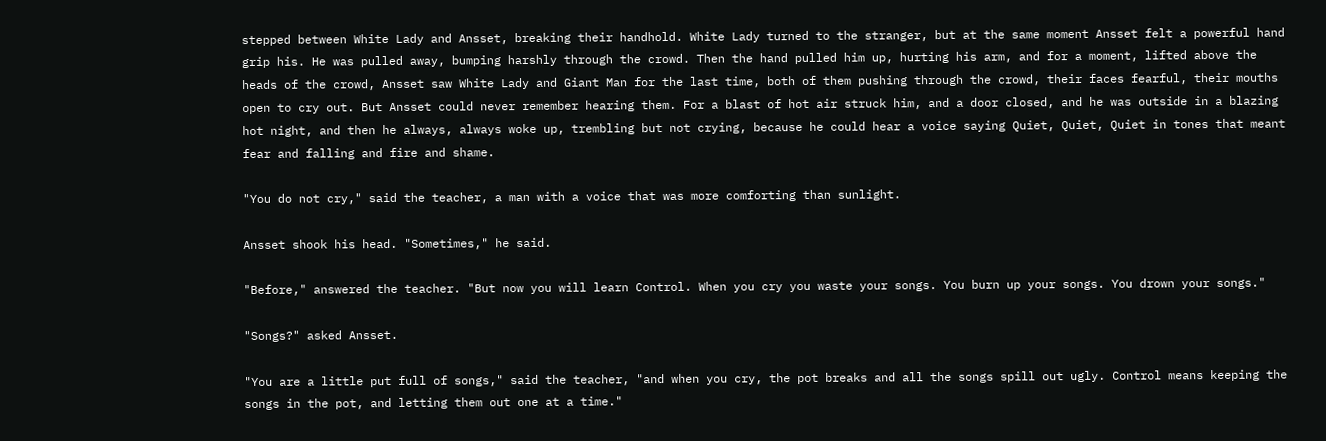stepped between White Lady and Ansset, breaking their handhold. White Lady turned to the stranger, but at the same moment Ansset felt a powerful hand grip his. He was pulled away, bumping harshly through the crowd. Then the hand pulled him up, hurting his arm, and for a moment, lifted above the heads of the crowd, Ansset saw White Lady and Giant Man for the last time, both of them pushing through the crowd, their faces fearful, their mouths open to cry out. But Ansset could never remember hearing them. For a blast of hot air struck him, and a door closed, and he was outside in a blazing hot night, and then he always, always woke up, trembling but not crying, because he could hear a voice saying Quiet, Quiet, Quiet in tones that meant fear and falling and fire and shame.

"You do not cry," said the teacher, a man with a voice that was more comforting than sunlight.

Ansset shook his head. "Sometimes," he said.

"Before," answered the teacher. "But now you will learn Control. When you cry you waste your songs. You burn up your songs. You drown your songs."

"Songs?" asked Ansset.

"You are a little put full of songs," said the teacher, "and when you cry, the pot breaks and all the songs spill out ugly. Control means keeping the songs in the pot, and letting them out one at a time."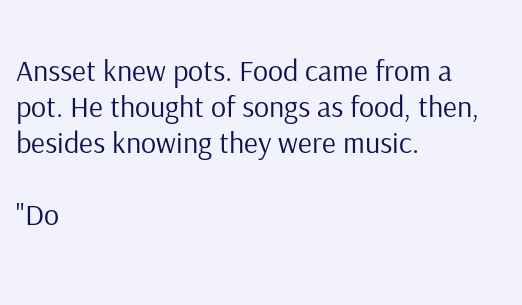Ansset knew pots. Food came from a pot. He thought of songs as food, then, besides knowing they were music.

"Do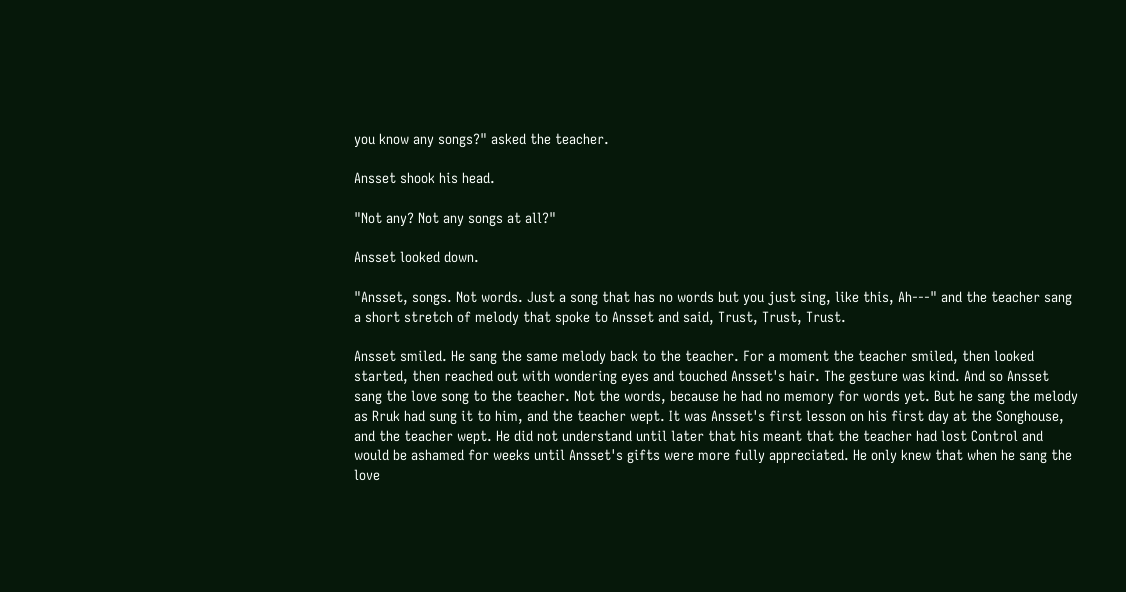you know any songs?" asked the teacher.

Ansset shook his head.

"Not any? Not any songs at all?"

Ansset looked down.

"Ansset, songs. Not words. Just a song that has no words but you just sing, like this, Ah---" and the teacher sang a short stretch of melody that spoke to Ansset and said, Trust, Trust, Trust.

Ansset smiled. He sang the same melody back to the teacher. For a moment the teacher smiled, then looked started, then reached out with wondering eyes and touched Ansset's hair. The gesture was kind. And so Ansset sang the love song to the teacher. Not the words, because he had no memory for words yet. But he sang the melody as Rruk had sung it to him, and the teacher wept. It was Ansset's first lesson on his first day at the Songhouse, and the teacher wept. He did not understand until later that his meant that the teacher had lost Control and would be ashamed for weeks until Ansset's gifts were more fully appreciated. He only knew that when he sang the love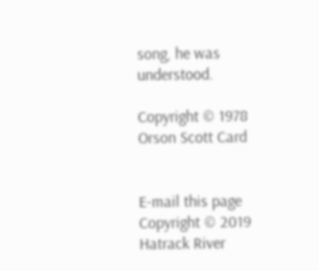song, he was understood.

Copyright © 1978 Orson Scott Card


E-mail this page
Copyright © 2019 Hatrack River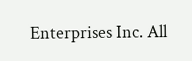Enterprises Inc. All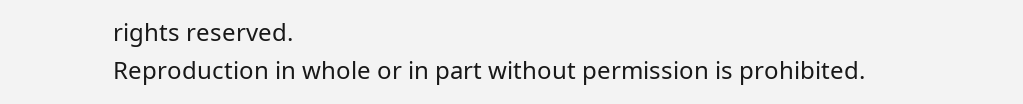rights reserved.
Reproduction in whole or in part without permission is prohibited.